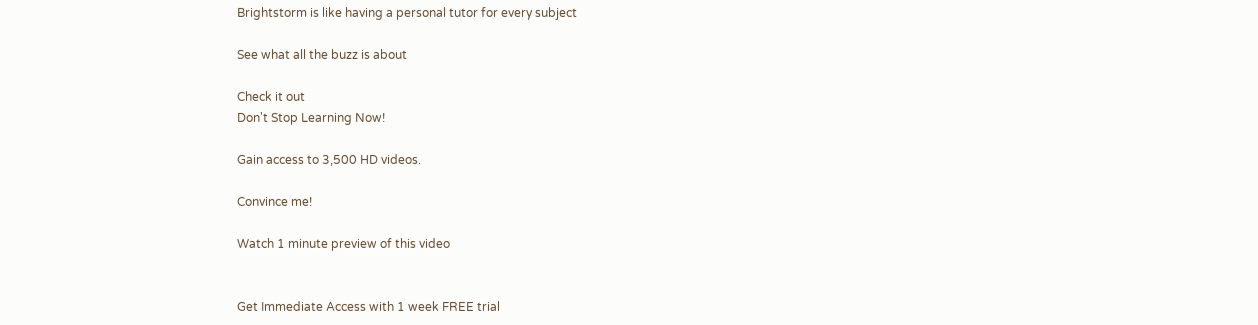Brightstorm is like having a personal tutor for every subject

See what all the buzz is about

Check it out
Don't Stop Learning Now!

Gain access to 3,500 HD videos.

Convince me!

Watch 1 minute preview of this video


Get Immediate Access with 1 week FREE trial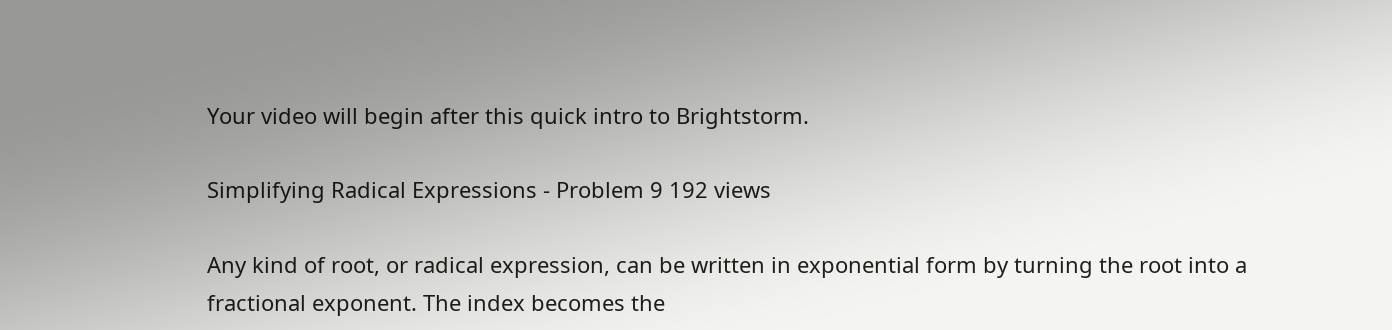Your video will begin after this quick intro to Brightstorm.

Simplifying Radical Expressions - Problem 9 192 views

Any kind of root, or radical expression, can be written in exponential form by turning the root into a fractional exponent. The index becomes the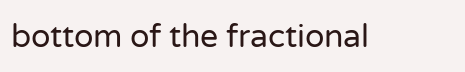bottom of the fractional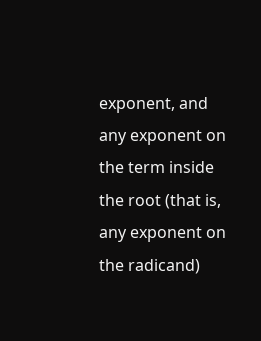exponent, and any exponent on the term inside the root (that is, any exponent on the radicand)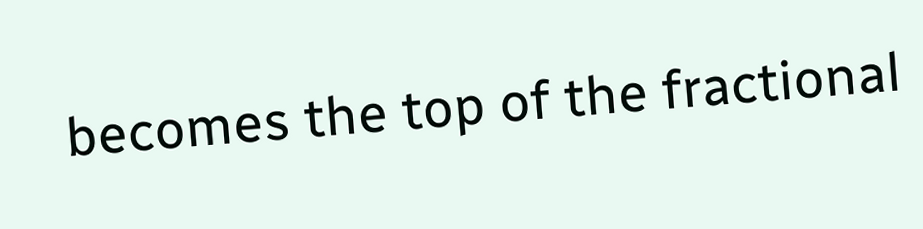becomes the top of the fractional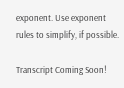exponent. Use exponent rules to simplify, if possible.

Transcript Coming Soon!